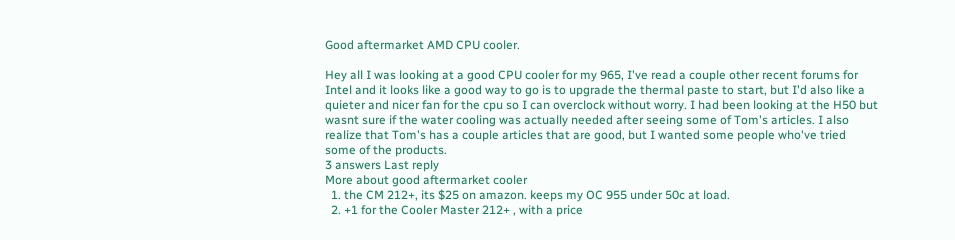Good aftermarket AMD CPU cooler.

Hey all I was looking at a good CPU cooler for my 965, I've read a couple other recent forums for Intel and it looks like a good way to go is to upgrade the thermal paste to start, but I'd also like a quieter and nicer fan for the cpu so I can overclock without worry. I had been looking at the H50 but wasnt sure if the water cooling was actually needed after seeing some of Tom's articles. I also realize that Tom's has a couple articles that are good, but I wanted some people who've tried some of the products.
3 answers Last reply
More about good aftermarket cooler
  1. the CM 212+, its $25 on amazon. keeps my OC 955 under 50c at load.
  2. +1 for the Cooler Master 212+ , with a price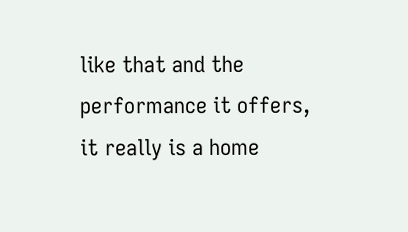like that and the performance it offers, it really is a home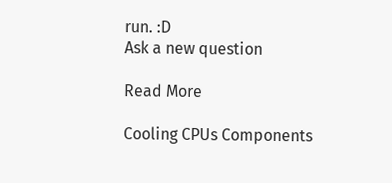run. :D
Ask a new question

Read More

Cooling CPUs Components